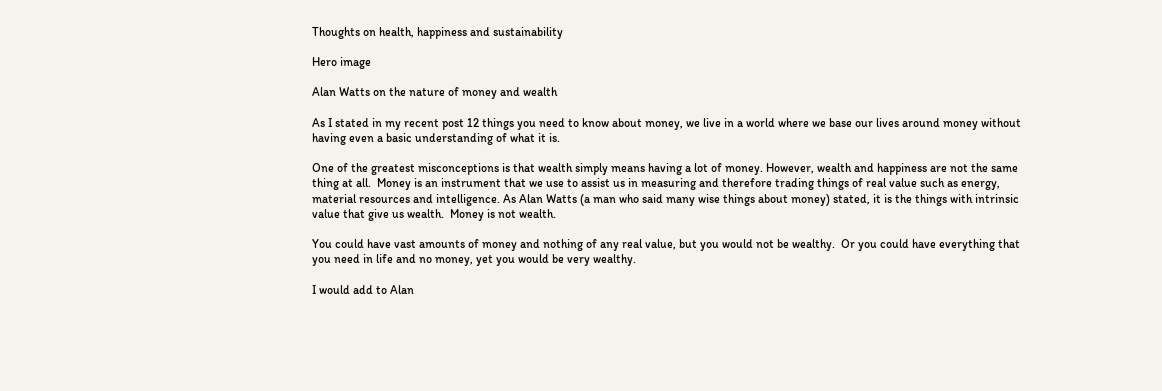Thoughts on health, happiness and sustainability

Hero image

Alan Watts on the nature of money and wealth

As I stated in my recent post 12 things you need to know about money, we live in a world where we base our lives around money without having even a basic understanding of what it is.

One of the greatest misconceptions is that wealth simply means having a lot of money. However, wealth and happiness are not the same thing at all.  Money is an instrument that we use to assist us in measuring and therefore trading things of real value such as energy, material resources and intelligence. As Alan Watts (a man who said many wise things about money) stated, it is the things with intrinsic value that give us wealth.  Money is not wealth.

You could have vast amounts of money and nothing of any real value, but you would not be wealthy.  Or you could have everything that you need in life and no money, yet you would be very wealthy.

I would add to Alan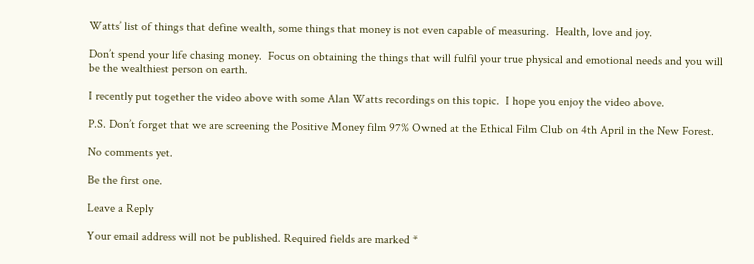Watts’ list of things that define wealth, some things that money is not even capable of measuring.  Health, love and joy.

Don’t spend your life chasing money.  Focus on obtaining the things that will fulfil your true physical and emotional needs and you will be the wealthiest person on earth.

I recently put together the video above with some Alan Watts recordings on this topic.  I hope you enjoy the video above.

P.S. Don’t forget that we are screening the Positive Money film 97% Owned at the Ethical Film Club on 4th April in the New Forest.

No comments yet.

Be the first one.

Leave a Reply

Your email address will not be published. Required fields are marked *